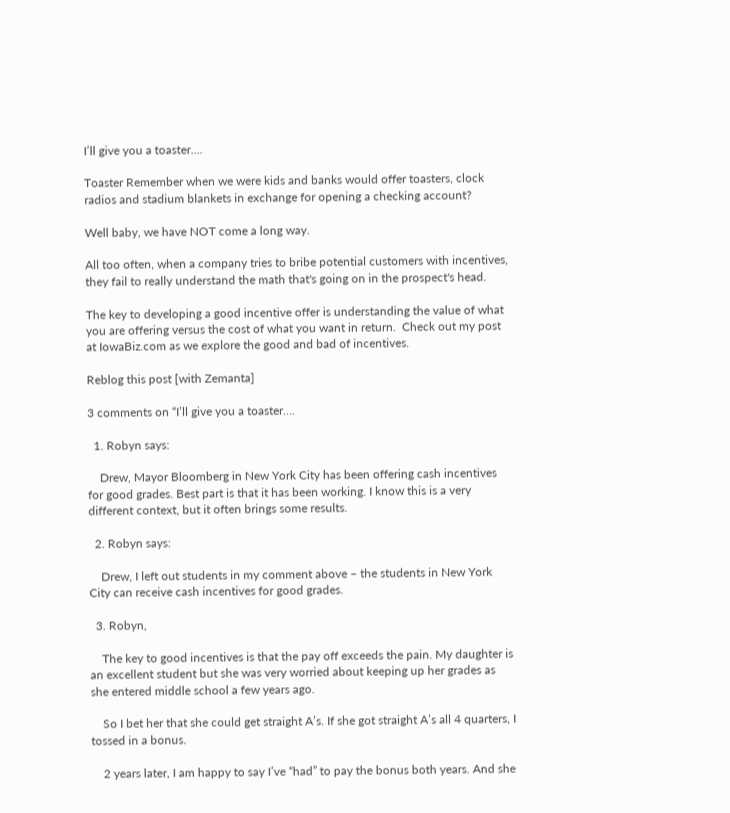I’ll give you a toaster….

Toaster Remember when we were kids and banks would offer toasters, clock radios and stadium blankets in exchange for opening a checking account?

Well baby, we have NOT come a long way.

All too often, when a company tries to bribe potential customers with incentives, they fail to really understand the math that's going on in the prospect's head.

The key to developing a good incentive offer is understanding the value of what you are offering versus the cost of what you want in return.  Check out my post at IowaBiz.com as we explore the good and bad of incentives.

Reblog this post [with Zemanta]

3 comments on “I’ll give you a toaster….

  1. Robyn says:

    Drew, Mayor Bloomberg in New York City has been offering cash incentives for good grades. Best part is that it has been working. I know this is a very different context, but it often brings some results.

  2. Robyn says:

    Drew, I left out students in my comment above – the students in New York City can receive cash incentives for good grades.

  3. Robyn,

    The key to good incentives is that the pay off exceeds the pain. My daughter is an excellent student but she was very worried about keeping up her grades as she entered middle school a few years ago.

    So I bet her that she could get straight A’s. If she got straight A’s all 4 quarters, I tossed in a bonus.

    2 years later, I am happy to say I’ve “had” to pay the bonus both years. And she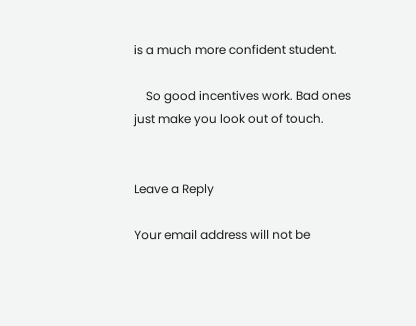is a much more confident student.

    So good incentives work. Bad ones just make you look out of touch.


Leave a Reply

Your email address will not be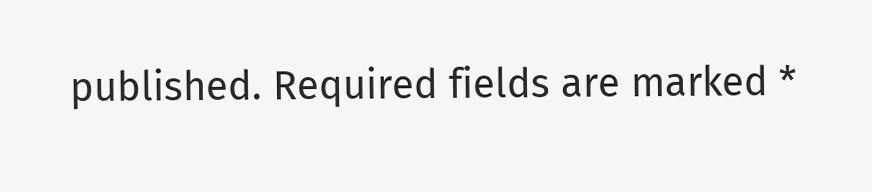published. Required fields are marked *